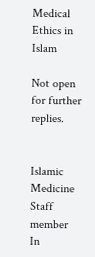Medical Ethics in Islam

Not open for further replies.


Islamic Medicine
Staff member
In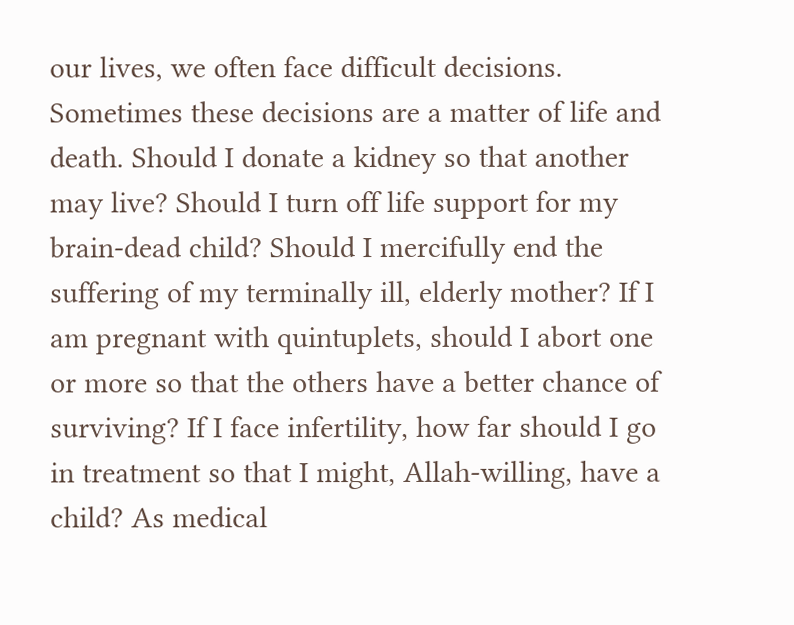our lives, we often face difficult decisions. Sometimes these decisions are a matter of life and death. Should I donate a kidney so that another may live? Should I turn off life support for my brain-dead child? Should I mercifully end the suffering of my terminally ill, elderly mother? If I am pregnant with quintuplets, should I abort one or more so that the others have a better chance of surviving? If I face infertility, how far should I go in treatment so that I might, Allah-willing, have a child? As medical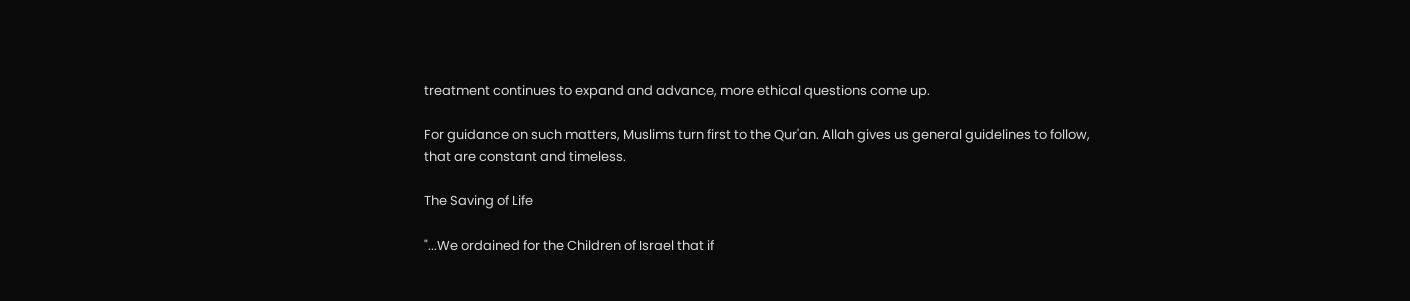treatment continues to expand and advance, more ethical questions come up.

For guidance on such matters, Muslims turn first to the Qur'an. Allah gives us general guidelines to follow, that are constant and timeless.

The Saving of Life

"...We ordained for the Children of Israel that if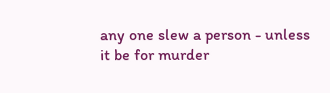any one slew a person - unless it be for murder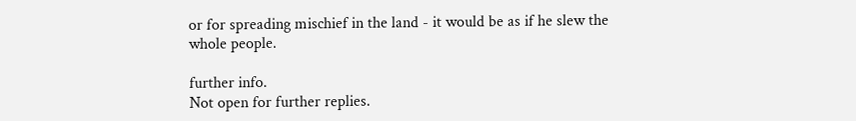or for spreading mischief in the land - it would be as if he slew the whole people.

further info.
Not open for further replies.